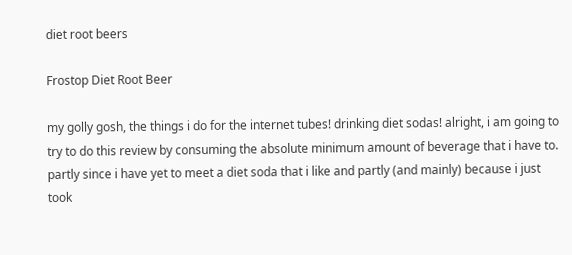diet root beers

Frostop Diet Root Beer

my golly gosh, the things i do for the internet tubes! drinking diet sodas! alright, i am going to try to do this review by consuming the absolute minimum amount of beverage that i have to. partly since i have yet to meet a diet soda that i like and partly (and mainly) because i just took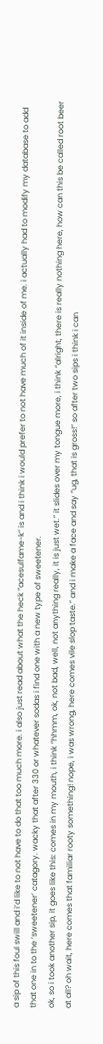a sip of this foul swill and i’d like to not have to do that too much more. i also just read about what the heck “acesulfame-k” is and i think i would prefer to not have much of it inside of me. i actually had to modify my database to add that one in to the ‘sweetener’ catagory. wacky that after 330 or whatever sodas i find one with a new type of sweetener.
ok, so i took another sip, it goes like this: comes in my mouth, i think “hhmm, ok, not bad, well, not anything really, it is just wet.” it slides over my tongue more, i think “alright, there is really nothing here, how can this be called root beer at all? oh wait, here comes that familiar rooty something! nope, i was wrong, here comes vile slop taste.” and i make a face and say “ug, that is gross!” so after two sips i think i can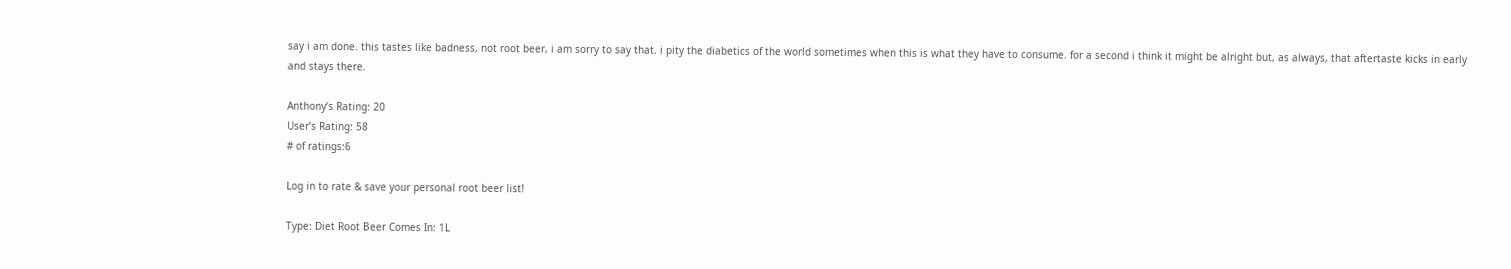say i am done. this tastes like badness, not root beer, i am sorry to say that. i pity the diabetics of the world sometimes when this is what they have to consume. for a second i think it might be alright but, as always, that aftertaste kicks in early and stays there.

Anthony’s Rating: 20
User’s Rating: 58
# of ratings:6

Log in to rate & save your personal root beer list!

Type: Diet Root Beer Comes In: 1L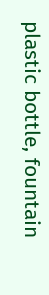plastic bottle, fountain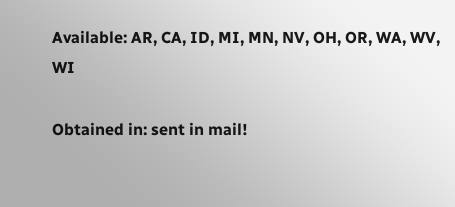Available: AR, CA, ID, MI, MN, NV, OH, OR, WA, WV, WI

Obtained in: sent in mail!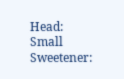Head: Small Sweetener: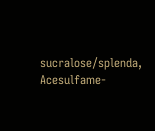sucralose/splenda, Acesulfame-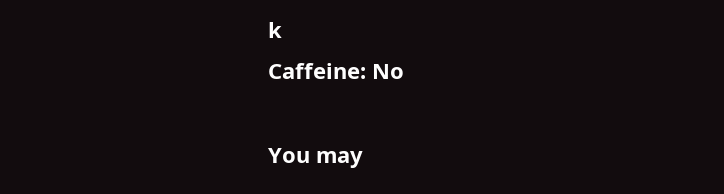k
Caffeine: No

You may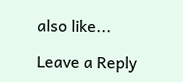also like...

Leave a Reply